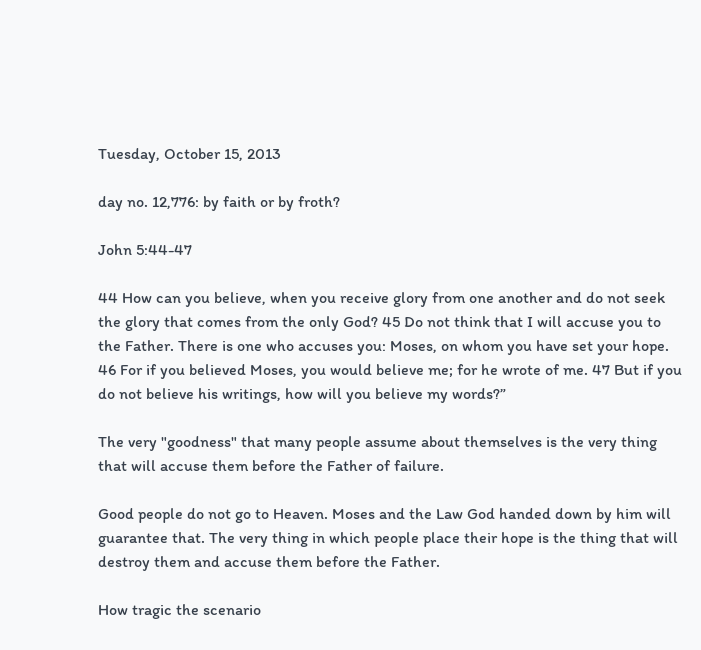Tuesday, October 15, 2013

day no. 12,776: by faith or by froth?

John 5:44-47

44 How can you believe, when you receive glory from one another and do not seek the glory that comes from the only God? 45 Do not think that I will accuse you to the Father. There is one who accuses you: Moses, on whom you have set your hope. 46 For if you believed Moses, you would believe me; for he wrote of me. 47 But if you do not believe his writings, how will you believe my words?”

The very "goodness" that many people assume about themselves is the very thing that will accuse them before the Father of failure.

Good people do not go to Heaven. Moses and the Law God handed down by him will guarantee that. The very thing in which people place their hope is the thing that will destroy them and accuse them before the Father.

How tragic the scenario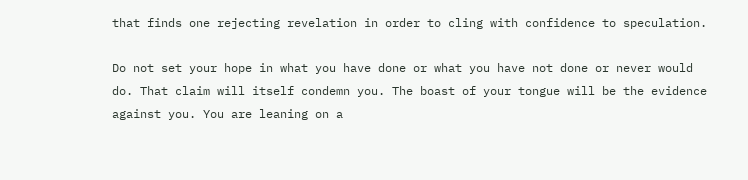that finds one rejecting revelation in order to cling with confidence to speculation.

Do not set your hope in what you have done or what you have not done or never would do. That claim will itself condemn you. The boast of your tongue will be the evidence against you. You are leaning on a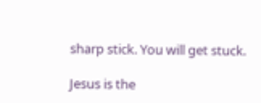sharp stick. You will get stuck.

Jesus is the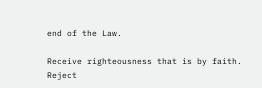end of the Law.

Receive righteousness that is by faith.
Reject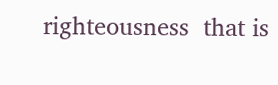righteousness  that is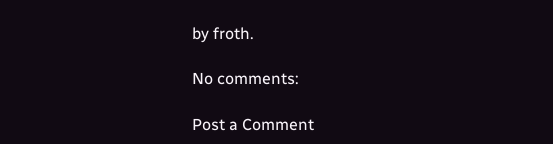by froth.

No comments:

Post a Comment